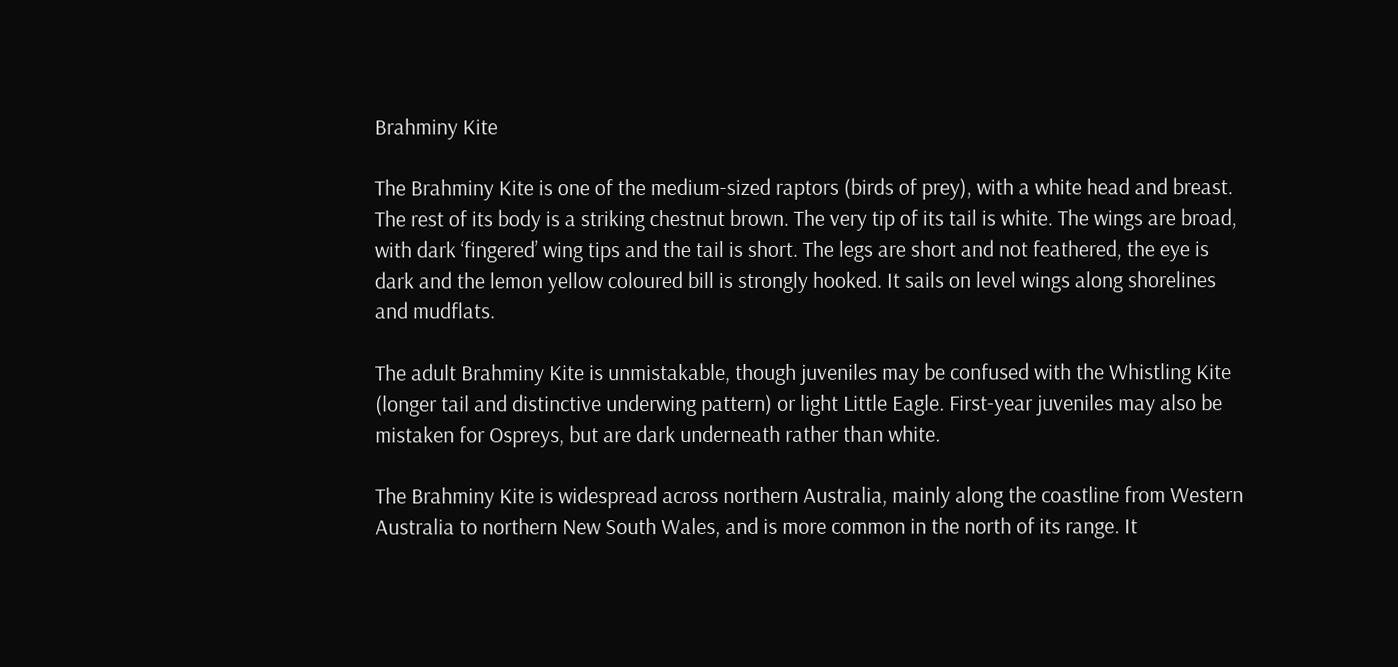Brahminy Kite

The Brahminy Kite is one of the medium-sized raptors (birds of prey), with a white head and breast. The rest of its body is a striking chestnut brown. The very tip of its tail is white. The wings are broad, with dark ‘fingered’ wing tips and the tail is short. The legs are short and not feathered, the eye is dark and the lemon yellow coloured bill is strongly hooked. It sails on level wings along shorelines and mudflats.

The adult Brahminy Kite is unmistakable, though juveniles may be confused with the Whistling Kite (longer tail and distinctive underwing pattern) or light Little Eagle. First-year juveniles may also be mistaken for Ospreys, but are dark underneath rather than white.

The Brahminy Kite is widespread across northern Australia, mainly along the coastline from Western Australia to northern New South Wales, and is more common in the north of its range. It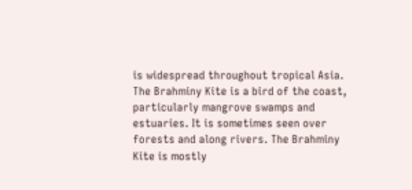is widespread throughout tropical Asia. The Brahminy Kite is a bird of the coast, particularly mangrove swamps and estuaries. It is sometimes seen over forests and along rivers. The Brahminy Kite is mostly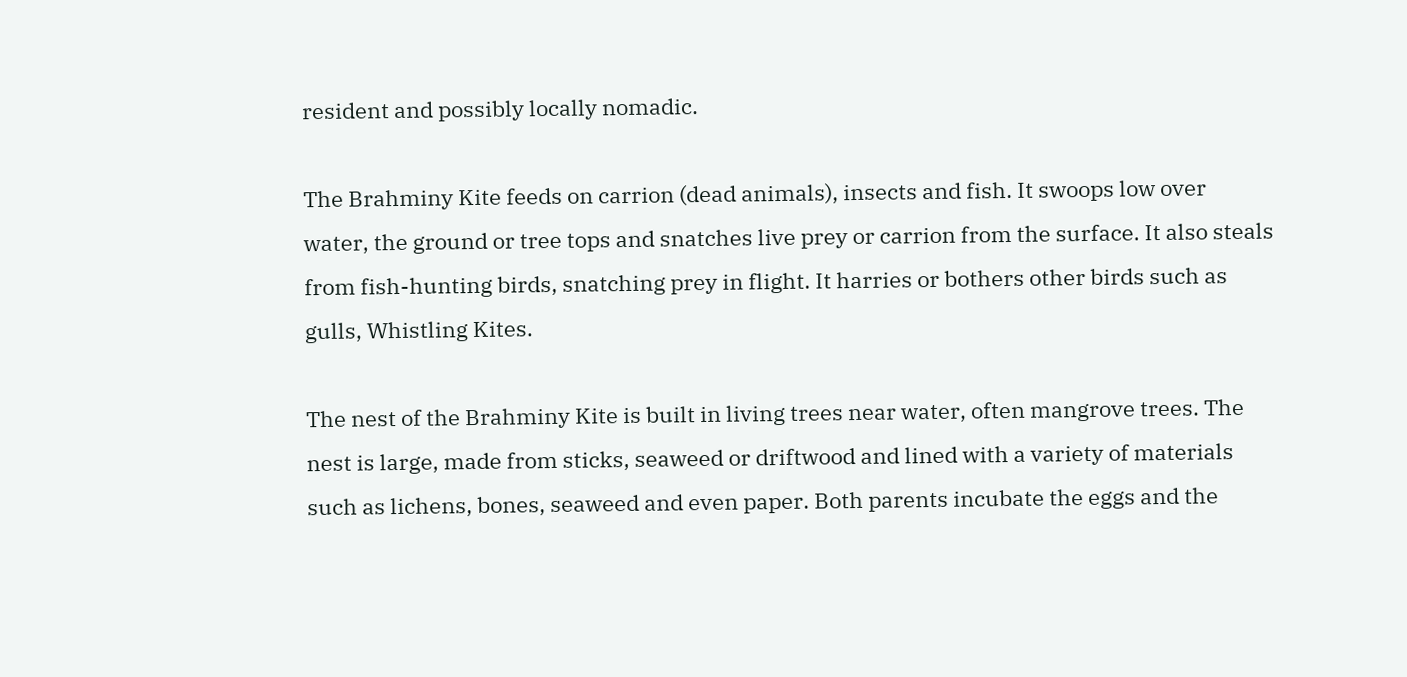resident and possibly locally nomadic.

The Brahminy Kite feeds on carrion (dead animals), insects and fish. It swoops low over water, the ground or tree tops and snatches live prey or carrion from the surface. It also steals from fish-hunting birds, snatching prey in flight. It harries or bothers other birds such as gulls, Whistling Kites.

The nest of the Brahminy Kite is built in living trees near water, often mangrove trees. The nest is large, made from sticks, seaweed or driftwood and lined with a variety of materials such as lichens, bones, seaweed and even paper. Both parents incubate the eggs and the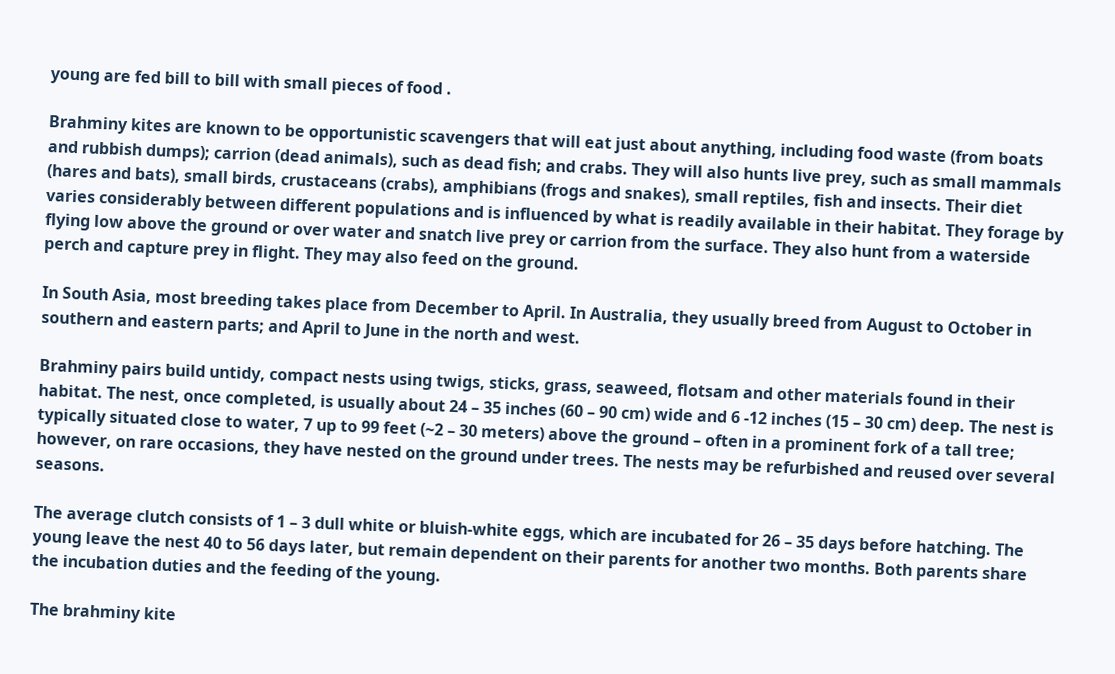young are fed bill to bill with small pieces of food .

Brahminy kites are known to be opportunistic scavengers that will eat just about anything, including food waste (from boats and rubbish dumps); carrion (dead animals), such as dead fish; and crabs. They will also hunts live prey, such as small mammals (hares and bats), small birds, crustaceans (crabs), amphibians (frogs and snakes), small reptiles, fish and insects. Their diet varies considerably between different populations and is influenced by what is readily available in their habitat. They forage by flying low above the ground or over water and snatch live prey or carrion from the surface. They also hunt from a waterside perch and capture prey in flight. They may also feed on the ground.

In South Asia, most breeding takes place from December to April. In Australia, they usually breed from August to October in southern and eastern parts; and April to June in the north and west.

Brahminy pairs build untidy, compact nests using twigs, sticks, grass, seaweed, flotsam and other materials found in their habitat. The nest, once completed, is usually about 24 – 35 inches (60 – 90 cm) wide and 6 -12 inches (15 – 30 cm) deep. The nest is typically situated close to water, 7 up to 99 feet (~2 – 30 meters) above the ground – often in a prominent fork of a tall tree; however, on rare occasions, they have nested on the ground under trees. The nests may be refurbished and reused over several seasons.

The average clutch consists of 1 – 3 dull white or bluish-white eggs, which are incubated for 26 – 35 days before hatching. The young leave the nest 40 to 56 days later, but remain dependent on their parents for another two months. Both parents share the incubation duties and the feeding of the young.

The brahminy kite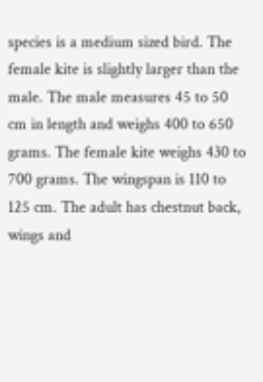species is a medium sized bird. The female kite is slightly larger than the male. The male measures 45 to 50 cm in length and weighs 400 to 650 grams. The female kite weighs 430 to 700 grams. The wingspan is 110 to 125 cm. The adult has chestnut back, wings and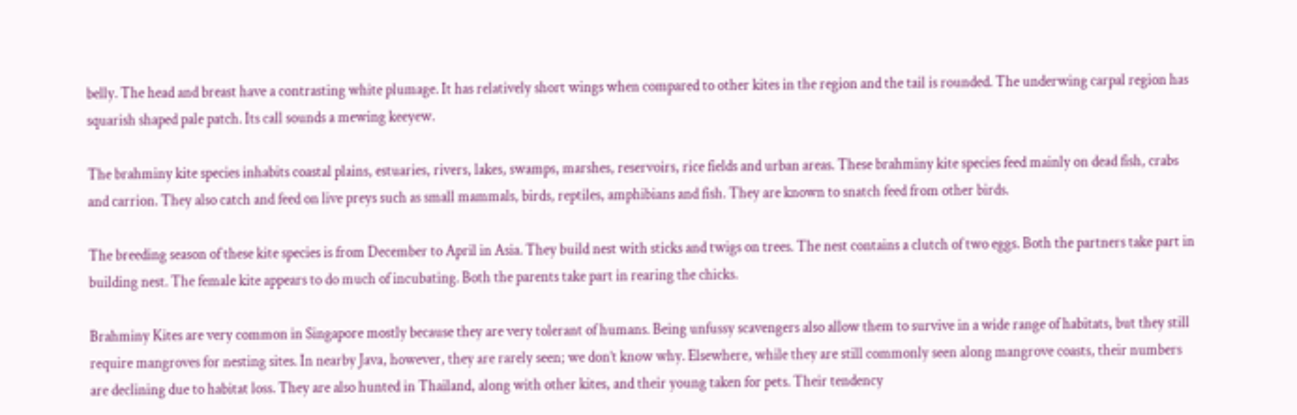belly. The head and breast have a contrasting white plumage. It has relatively short wings when compared to other kites in the region and the tail is rounded. The underwing carpal region has squarish shaped pale patch. Its call sounds a mewing keeyew.

The brahminy kite species inhabits coastal plains, estuaries, rivers, lakes, swamps, marshes, reservoirs, rice fields and urban areas. These brahminy kite species feed mainly on dead fish, crabs and carrion. They also catch and feed on live preys such as small mammals, birds, reptiles, amphibians and fish. They are known to snatch feed from other birds.

The breeding season of these kite species is from December to April in Asia. They build nest with sticks and twigs on trees. The nest contains a clutch of two eggs. Both the partners take part in building nest. The female kite appears to do much of incubating. Both the parents take part in rearing the chicks.

Brahminy Kites are very common in Singapore mostly because they are very tolerant of humans. Being unfussy scavengers also allow them to survive in a wide range of habitats, but they still require mangroves for nesting sites. In nearby Java, however, they are rarely seen; we don’t know why. Elsewhere, while they are still commonly seen along mangrove coasts, their numbers are declining due to habitat loss. They are also hunted in Thailand, along with other kites, and their young taken for pets. Their tendency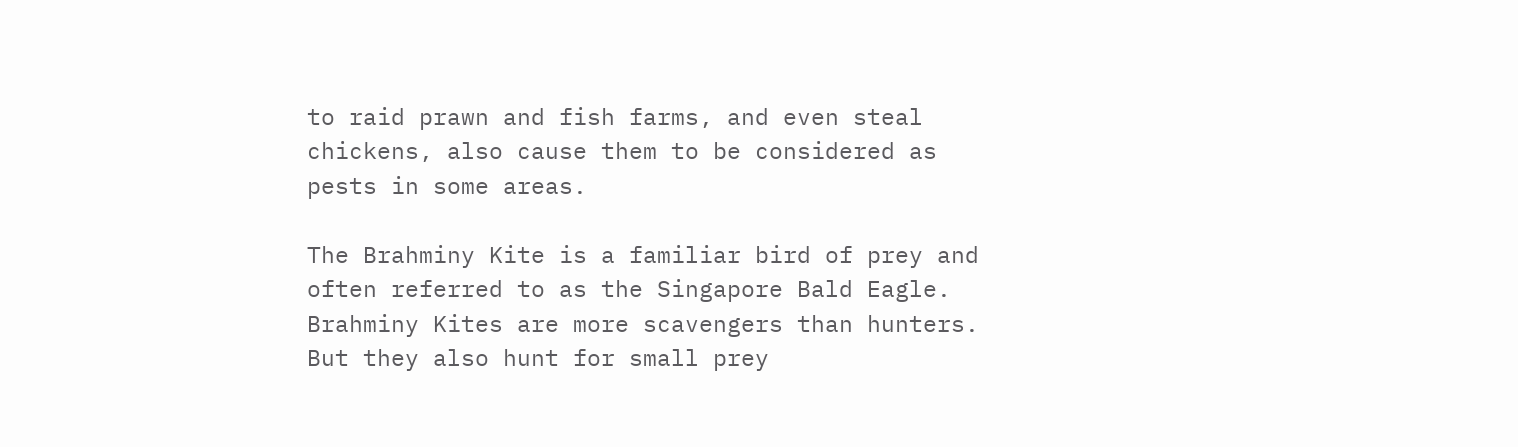to raid prawn and fish farms, and even steal chickens, also cause them to be considered as pests in some areas.

The Brahminy Kite is a familiar bird of prey and often referred to as the Singapore Bald Eagle. Brahminy Kites are more scavengers than hunters. But they also hunt for small prey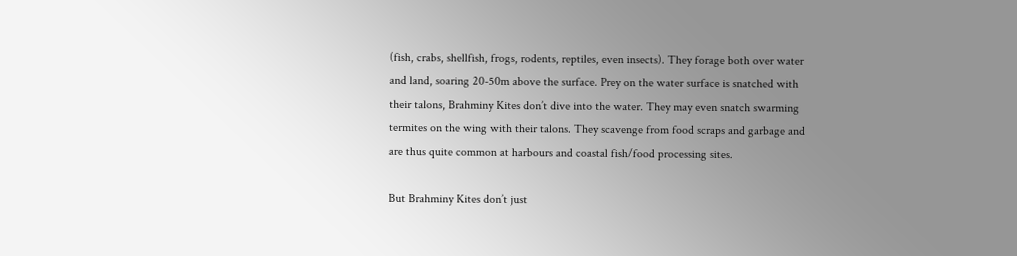(fish, crabs, shellfish, frogs, rodents, reptiles, even insects). They forage both over water and land, soaring 20-50m above the surface. Prey on the water surface is snatched with their talons, Brahminy Kites don’t dive into the water. They may even snatch swarming termites on the wing with their talons. They scavenge from food scraps and garbage and are thus quite common at harbours and coastal fish/food processing sites.

But Brahminy Kites don’t just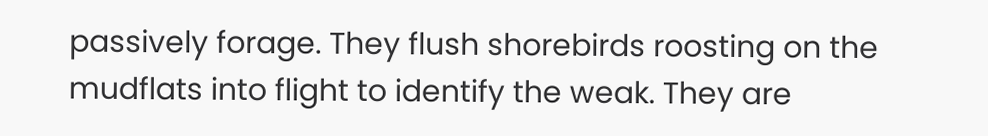passively forage. They flush shorebirds roosting on the mudflats into flight to identify the weak. They are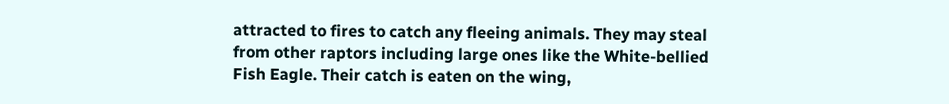attracted to fires to catch any fleeing animals. They may steal from other raptors including large ones like the White-bellied Fish Eagle. Their catch is eaten on the wing,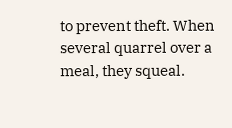to prevent theft. When several quarrel over a meal, they squeal.